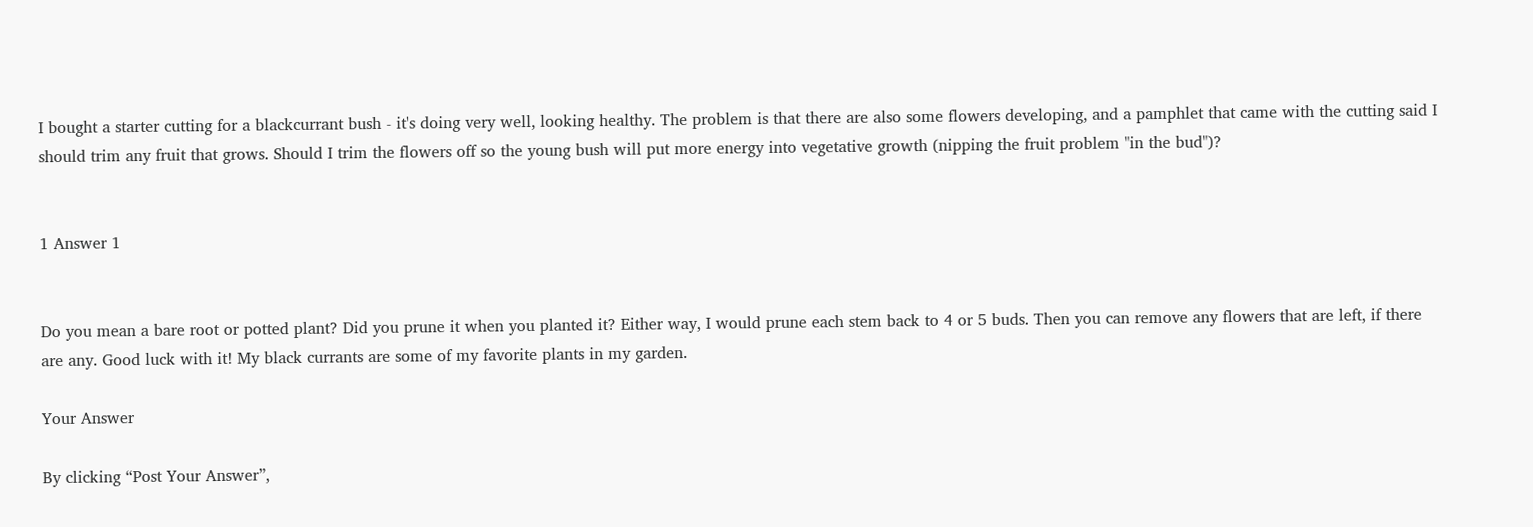I bought a starter cutting for a blackcurrant bush - it's doing very well, looking healthy. The problem is that there are also some flowers developing, and a pamphlet that came with the cutting said I should trim any fruit that grows. Should I trim the flowers off so the young bush will put more energy into vegetative growth (nipping the fruit problem "in the bud")?


1 Answer 1


Do you mean a bare root or potted plant? Did you prune it when you planted it? Either way, I would prune each stem back to 4 or 5 buds. Then you can remove any flowers that are left, if there are any. Good luck with it! My black currants are some of my favorite plants in my garden.

Your Answer

By clicking “Post Your Answer”,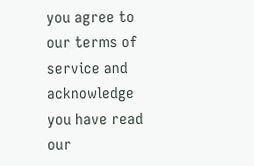you agree to our terms of service and acknowledge you have read our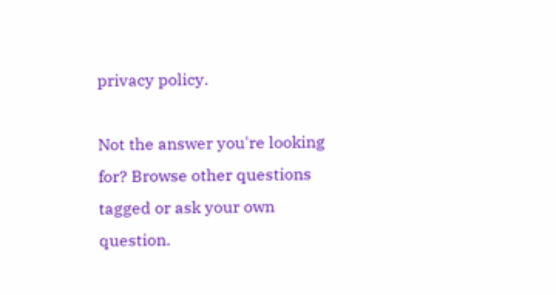privacy policy.

Not the answer you're looking for? Browse other questions tagged or ask your own question.